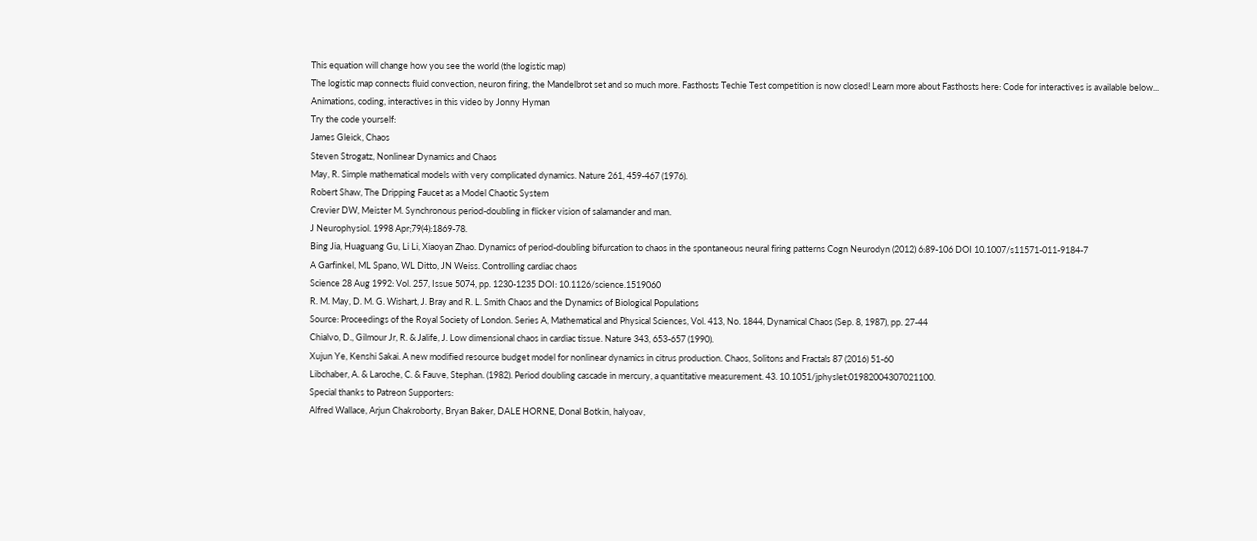This equation will change how you see the world (the logistic map)
The logistic map connects fluid convection, neuron firing, the Mandelbrot set and so much more. Fasthosts Techie Test competition is now closed! Learn more about Fasthosts here: Code for interactives is available below...
Animations, coding, interactives in this video by Jonny Hyman
Try the code yourself:
James Gleick, Chaos
Steven Strogatz, Nonlinear Dynamics and Chaos
May, R. Simple mathematical models with very complicated dynamics. Nature 261, 459-467 (1976).
Robert Shaw, The Dripping Faucet as a Model Chaotic System
Crevier DW, Meister M. Synchronous period-doubling in flicker vision of salamander and man.
J Neurophysiol. 1998 Apr;79(4):1869-78.
Bing Jia, Huaguang Gu, Li Li, Xiaoyan Zhao. Dynamics of period-doubling bifurcation to chaos in the spontaneous neural firing patterns Cogn Neurodyn (2012) 6:89-106 DOI 10.1007/s11571-011-9184-7
A Garfinkel, ML Spano, WL Ditto, JN Weiss. Controlling cardiac chaos
Science 28 Aug 1992: Vol. 257, Issue 5074, pp. 1230-1235 DOI: 10.1126/science.1519060
R. M. May, D. M. G. Wishart, J. Bray and R. L. Smith Chaos and the Dynamics of Biological Populations
Source: Proceedings of the Royal Society of London. Series A, Mathematical and Physical Sciences, Vol. 413, No. 1844, Dynamical Chaos (Sep. 8, 1987), pp. 27-44
Chialvo, D., Gilmour Jr, R. & Jalife, J. Low dimensional chaos in cardiac tissue. Nature 343, 653-657 (1990).
Xujun Ye, Kenshi Sakai. A new modified resource budget model for nonlinear dynamics in citrus production. Chaos, Solitons and Fractals 87 (2016) 51-60
Libchaber, A. & Laroche, C. & Fauve, Stephan. (1982). Period doubling cascade in mercury, a quantitative measurement. 43. 10.1051/jphyslet:01982004307021100.
Special thanks to Patreon Supporters:
Alfred Wallace, Arjun Chakroborty, Bryan Baker, DALE HORNE, Donal Botkin, halyoav,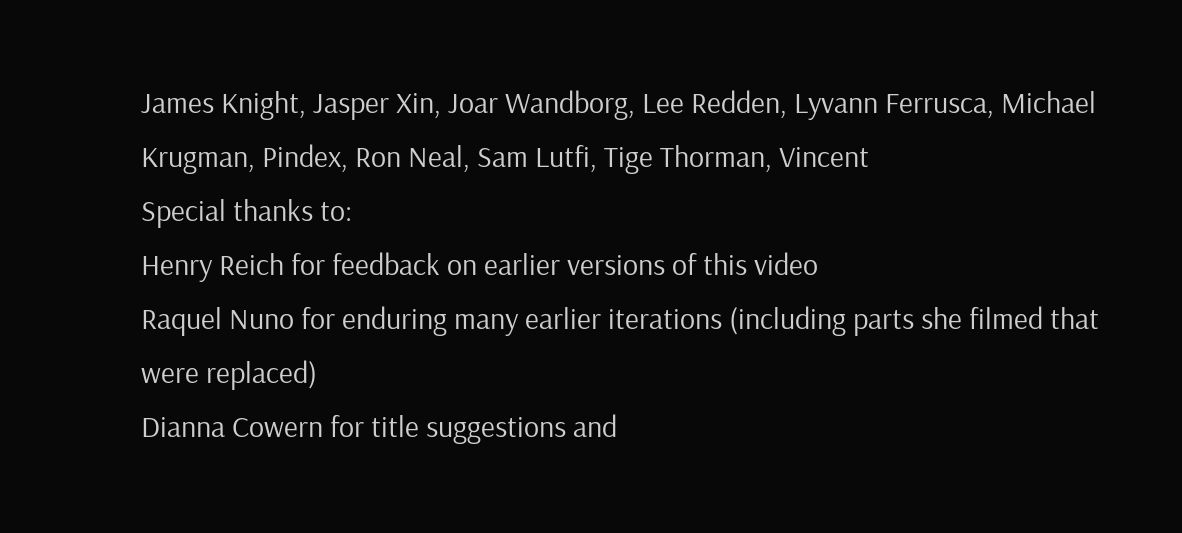James Knight, Jasper Xin, Joar Wandborg, Lee Redden, Lyvann Ferrusca, Michael Krugman, Pindex, Ron Neal, Sam Lutfi, Tige Thorman, Vincent
Special thanks to:
Henry Reich for feedback on earlier versions of this video
Raquel Nuno for enduring many earlier iterations (including parts she filmed that were replaced)
Dianna Cowern for title suggestions and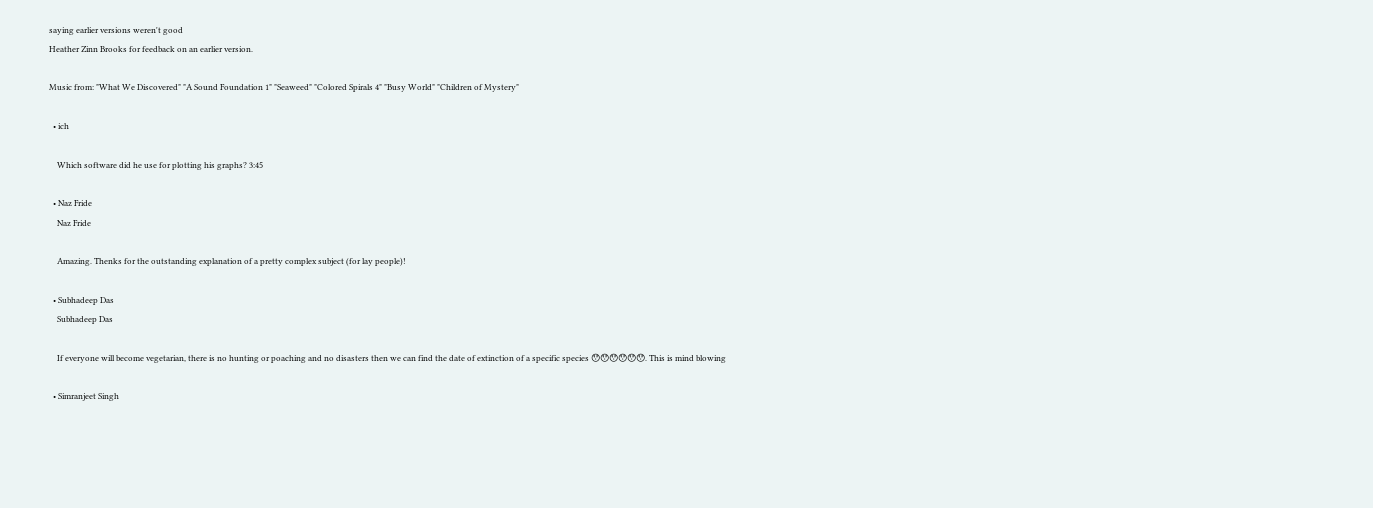saying earlier versions weren't good
Heather Zinn Brooks for feedback on an earlier version.

Music from: "What We Discovered" "A Sound Foundation 1" "Seaweed" "Colored Spirals 4" "Busy World" "Children of Mystery"

  • ich

    Which software did he use for plotting his graphs? 3:45

  • Naz Fride
    Naz Fride

    Amazing. Thenks for the outstanding explanation of a pretty complex subject (for lay people)!

  • Subhadeep Das
    Subhadeep Das

    If everyone will become vegetarian, there is no hunting or poaching and no disasters then we can find the date of extinction of a specific species 😯😯😯😯😯😯. This is mind blowing

  • Simranjeet Singh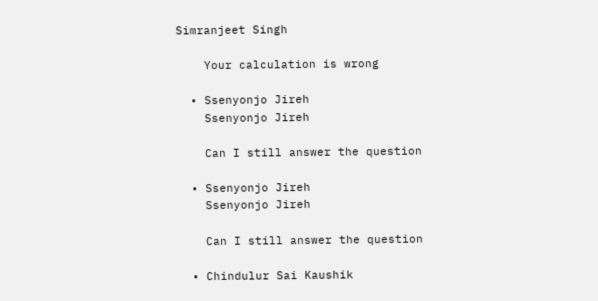Simranjeet Singh

    Your calculation is wrong

  • Ssenyonjo Jireh
    Ssenyonjo Jireh

    Can I still answer the question

  • Ssenyonjo Jireh
    Ssenyonjo Jireh

    Can I still answer the question

  • Chindulur Sai Kaushik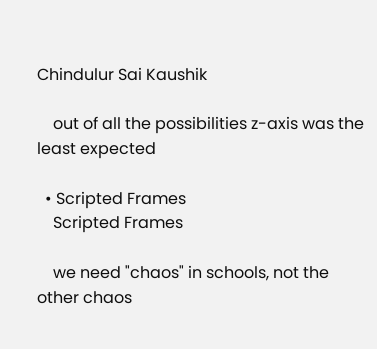Chindulur Sai Kaushik

    out of all the possibilities z-axis was the least expected

  • Scripted Frames
    Scripted Frames

    we need "chaos" in schools, not the other chaos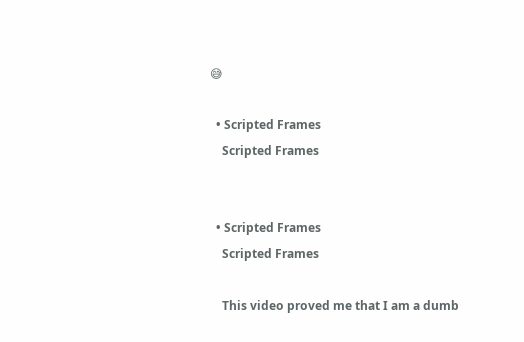😅

  • Scripted Frames
    Scripted Frames


  • Scripted Frames
    Scripted Frames

    This video proved me that I am a dumb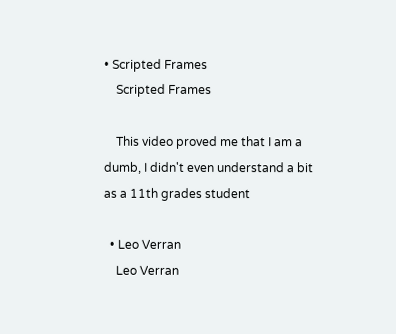• Scripted Frames
    Scripted Frames

    This video proved me that I am a dumb, I didn't even understand a bit as a 11th grades student

  • Leo Verran
    Leo Verran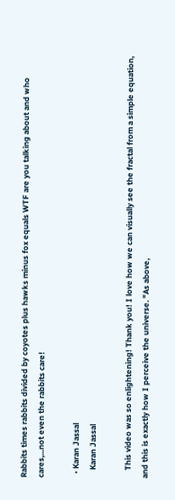Rabbits times rabbits divided by coyotes plus hawks minus fox equals WTF are you talking about and who cares,...not even the rabbits care!

  • Karan Jassal
    Karan Jassal

    This video was so enlightening! Thank you! I love how we can visually see the fractal from a simple equation, and this is exactly how I perceive the universe. "As above,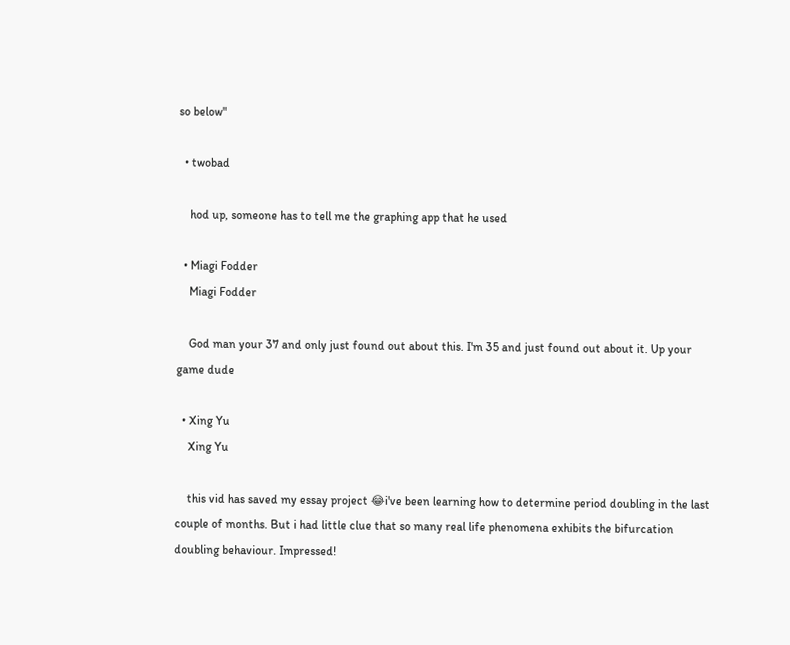so below"

  • twobad

    hod up, someone has to tell me the graphing app that he used

  • Miagi Fodder
    Miagi Fodder

    God man your 37 and only just found out about this. I'm 35 and just found out about it. Up your game dude

  • Xing Yu
    Xing Yu

    this vid has saved my essay project 😂i've been learning how to determine period doubling in the last couple of months. But i had little clue that so many real life phenomena exhibits the bifurcation doubling behaviour. Impressed!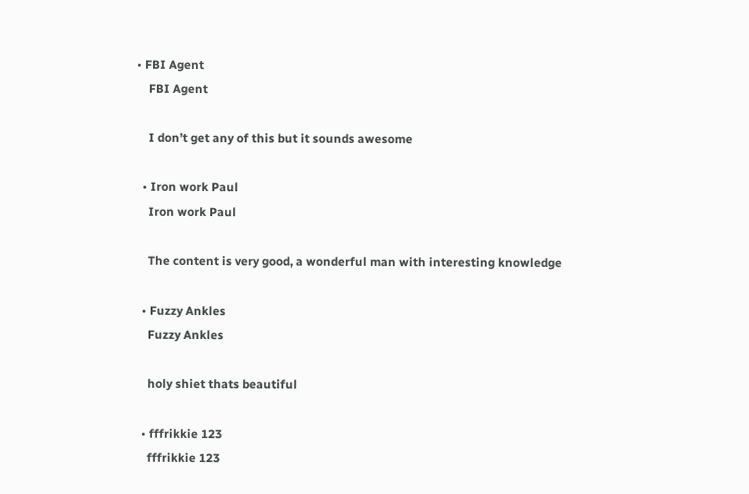• FBI Agent
    FBI Agent

    I don’t get any of this but it sounds awesome

  • Iron work Paul
    Iron work Paul

    The content is very good, a wonderful man with interesting knowledge

  • Fuzzy Ankles
    Fuzzy Ankles

    holy shiet thats beautiful

  • fffrikkie 123
    fffrikkie 123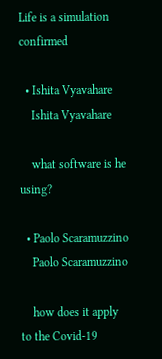Life is a simulation confirmed

  • Ishita Vyavahare
    Ishita Vyavahare

    what software is he using?

  • Paolo Scaramuzzino
    Paolo Scaramuzzino

    how does it apply to the Covid-19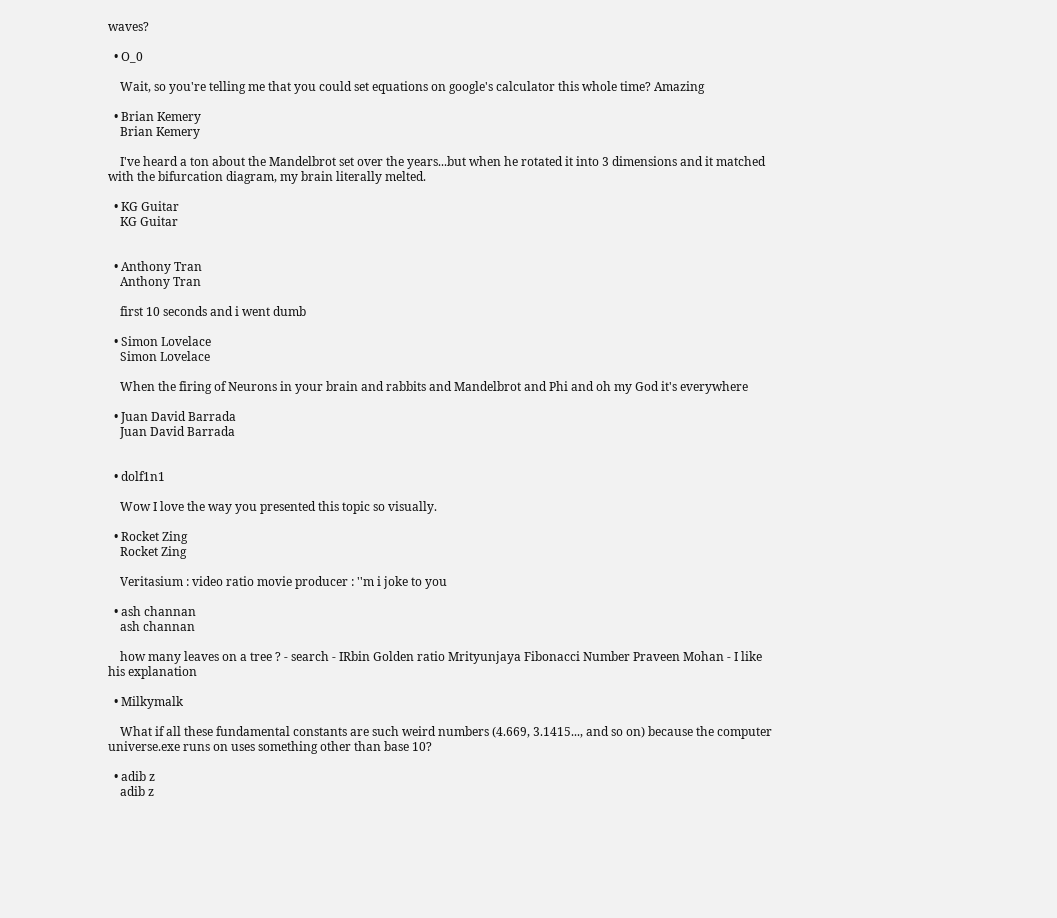waves?

  • O_0

    Wait, so you're telling me that you could set equations on google's calculator this whole time? Amazing

  • Brian Kemery
    Brian Kemery

    I've heard a ton about the Mandelbrot set over the years...but when he rotated it into 3 dimensions and it matched with the bifurcation diagram, my brain literally melted.

  • KG Guitar
    KG Guitar


  • Anthony Tran
    Anthony Tran

    first 10 seconds and i went dumb

  • Simon Lovelace
    Simon Lovelace

    When the firing of Neurons in your brain and rabbits and Mandelbrot and Phi and oh my God it's everywhere

  • Juan David Barrada
    Juan David Barrada


  • dolf1n1

    Wow I love the way you presented this topic so visually.

  • Rocket Zing
    Rocket Zing

    Veritasium : video ratio movie producer : ''m i joke to you

  • ash channan
    ash channan

    how many leaves on a tree ? - search - IRbin Golden ratio Mrityunjaya Fibonacci Number Praveen Mohan - I like his explanation

  • Milkymalk

    What if all these fundamental constants are such weird numbers (4.669, 3.1415..., and so on) because the computer universe.exe runs on uses something other than base 10?

  • adib z
    adib z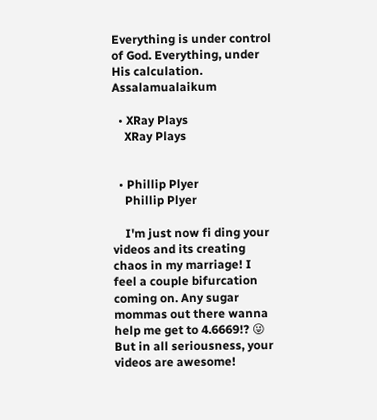Everything is under control of God. Everything, under His calculation. Assalamualaikum

  • XRay Plays
    XRay Plays


  • Phillip Plyer
    Phillip Plyer

    I'm just now fi ding your videos and its creating chaos in my marriage! I feel a couple bifurcation coming on. Any sugar mommas out there wanna help me get to 4.6669!? 😜 But in all seriousness, your videos are awesome!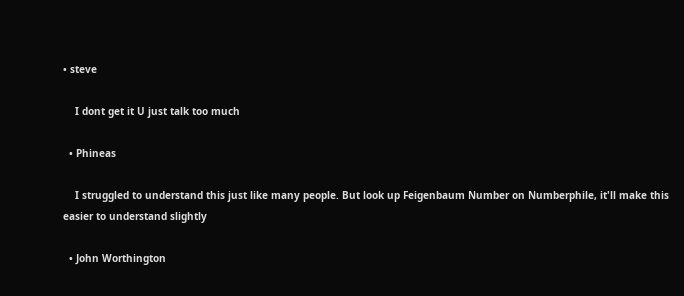• steve

    I dont get it U just talk too much

  • Phineas

    I struggled to understand this just like many people. But look up Feigenbaum Number on Numberphile, it'll make this easier to understand slightly

  • John Worthington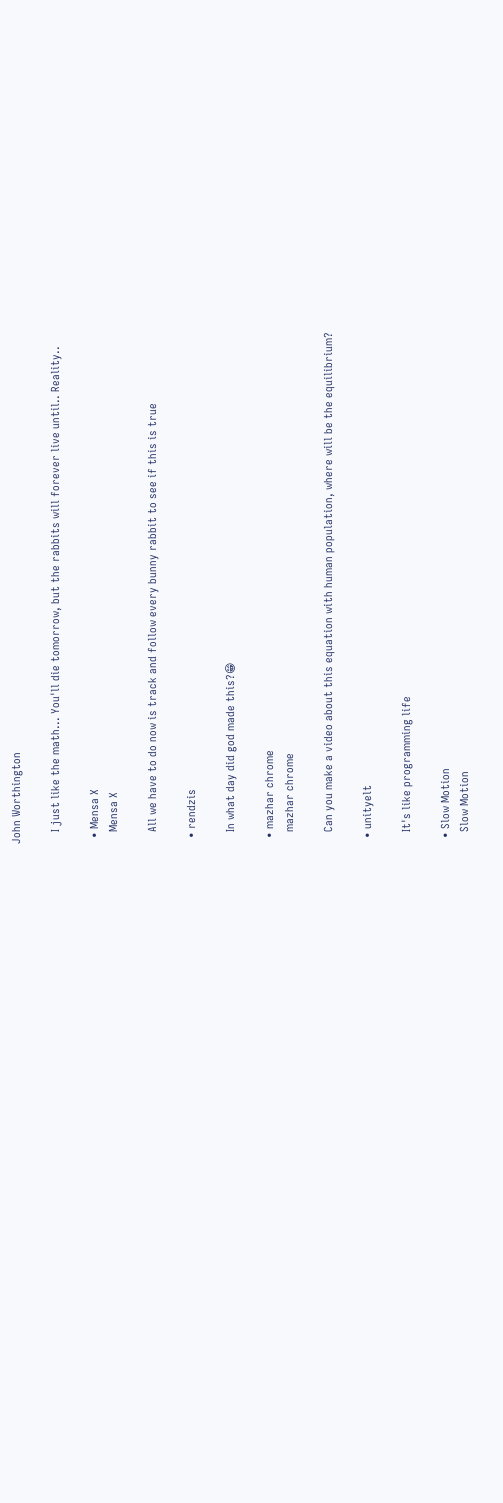John Worthington

    I just like the math... You'll die tomorrow, but the rabbits will forever live until.. Reality..

  • Mensa X
    Mensa X

    All we have to do now is track and follow every bunny rabbit to see if this is true

  • rendzis

    In what day did god made this?😁

  • mazhar chrome
    mazhar chrome

    Can you make a video about this equation with human population, where will be the equilibrium?

  • unityelt

    It's like programming life

  • Slow Motion
    Slow Motion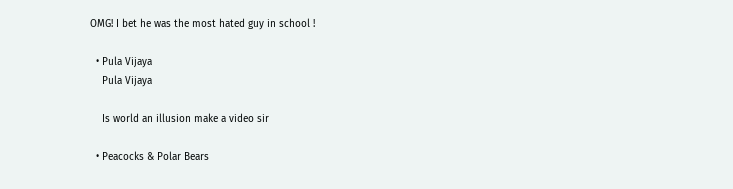OMG! I bet he was the most hated guy in school !

  • Pula Vijaya
    Pula Vijaya

    Is world an illusion make a video sir

  • Peacocks & Polar Bears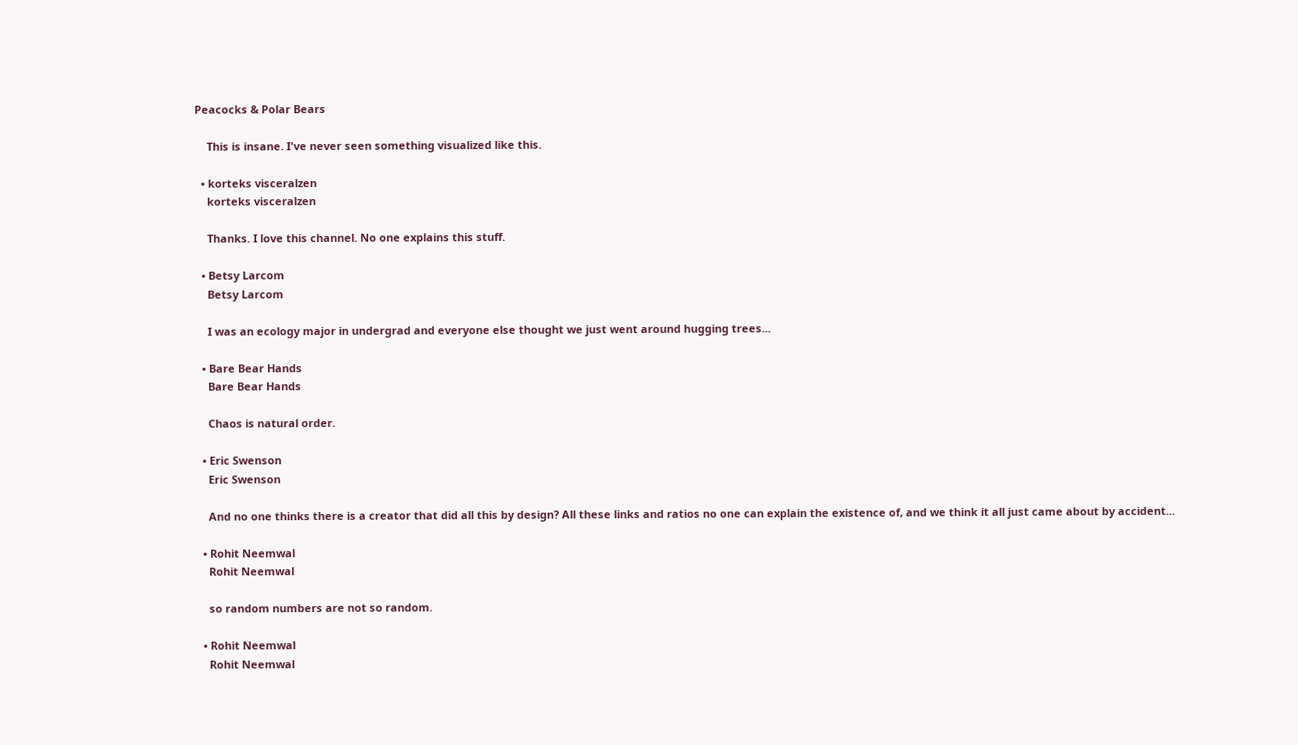Peacocks & Polar Bears

    This is insane. I've never seen something visualized like this.

  • korteks visceralzen
    korteks visceralzen

    Thanks. I love this channel. No one explains this stuff.

  • Betsy Larcom
    Betsy Larcom

    I was an ecology major in undergrad and everyone else thought we just went around hugging trees...

  • Bare Bear Hands
    Bare Bear Hands

    Chaos is natural order.

  • Eric Swenson
    Eric Swenson

    And no one thinks there is a creator that did all this by design? All these links and ratios no one can explain the existence of, and we think it all just came about by accident...

  • Rohit Neemwal
    Rohit Neemwal

    so random numbers are not so random.

  • Rohit Neemwal
    Rohit Neemwal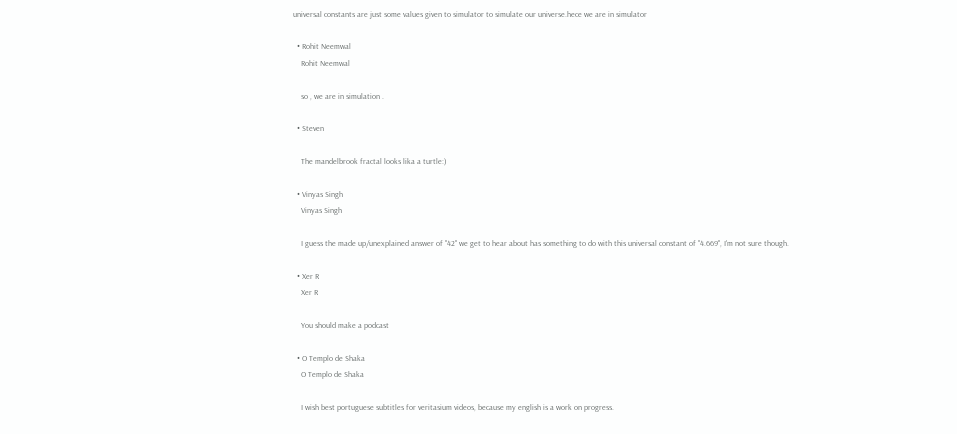universal constants are just some values given to simulator to simulate our universe.hece we are in simulator

  • Rohit Neemwal
    Rohit Neemwal

    so , we are in simulation .

  • Steven

    The mandelbrook fractal looks lika a turtle:)

  • Vinyas Singh
    Vinyas Singh

    I guess the made up/unexplained answer of "42" we get to hear about has something to do with this universal constant of "4.669", I'm not sure though.

  • Xer R
    Xer R

    You should make a podcast

  • O Templo de Shaka
    O Templo de Shaka

    I wish best portuguese subtitles for veritasium videos, because my english is a work on progress.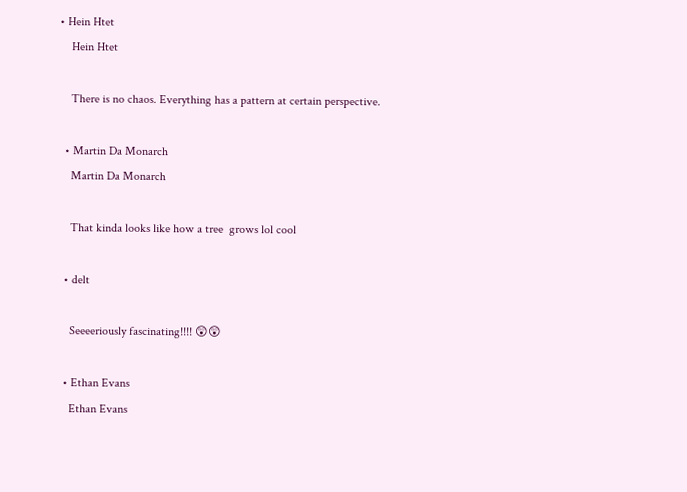• Hein Htet
    Hein Htet

    There is no chaos. Everything has a pattern at certain perspective.

  • Martin Da Monarch
    Martin Da Monarch

    That kinda looks like how a tree  grows lol cool

  • delt

    Seeeeriously fascinating!!!! 😲😲

  • Ethan Evans
    Ethan Evans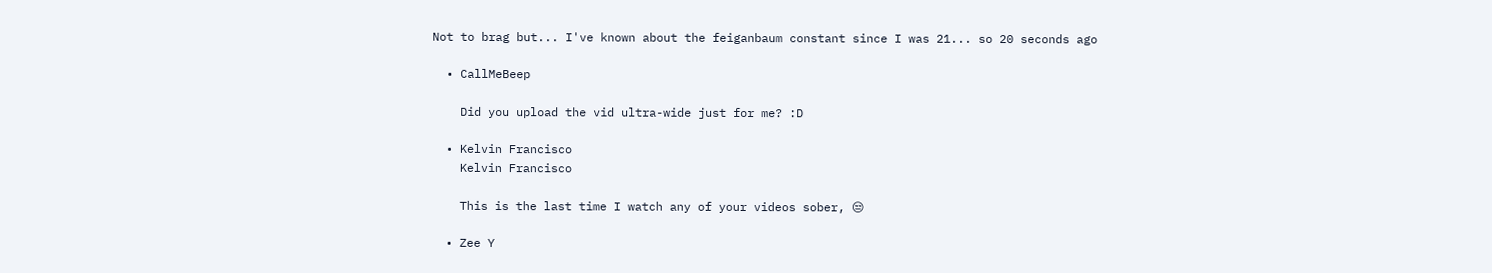Not to brag but... I've known about the feiganbaum constant since I was 21... so 20 seconds ago

  • CallMeBeep

    Did you upload the vid ultra-wide just for me? :D

  • Kelvin Francisco
    Kelvin Francisco

    This is the last time I watch any of your videos sober, 😒

  • Zee Y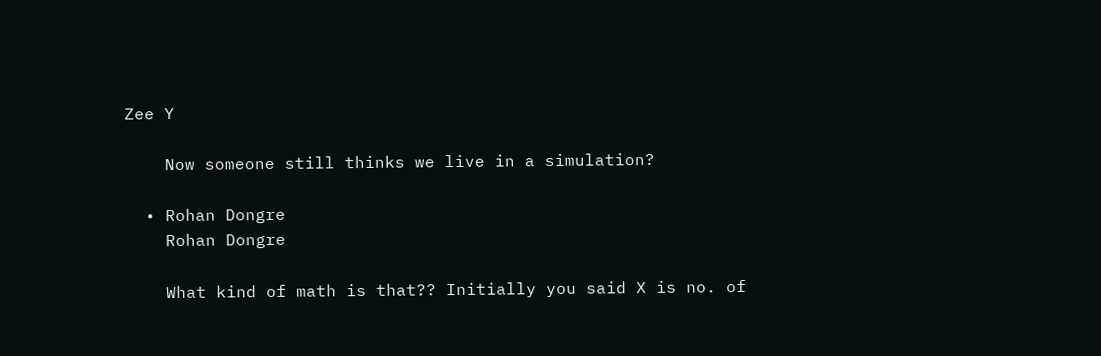Zee Y

    Now someone still thinks we live in a simulation?

  • Rohan Dongre
    Rohan Dongre

    What kind of math is that?? Initially you said X is no. of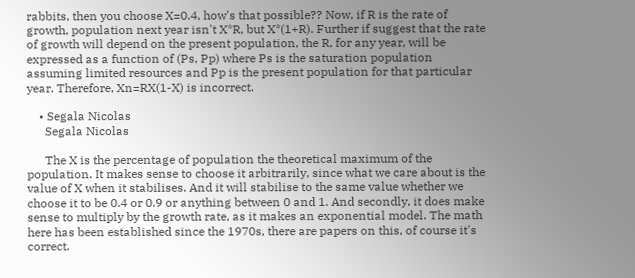rabbits, then you choose X=0.4, how's that possible?? Now, if R is the rate of growth, population next year isn't X*R, but X*(1+R). Further if suggest that the rate of growth will depend on the present population, the R, for any year, will be expressed as a function of (Ps, Pp) where Ps is the saturation population assuming limited resources and Pp is the present population for that particular year. Therefore, Xn=RX(1-X) is incorrect.

    • Segala Nicolas
      Segala Nicolas

      The X is the percentage of population the theoretical maximum of the population. It makes sense to choose it arbitrarily, since what we care about is the value of X when it stabilises. And it will stabilise to the same value whether we choose it to be 0.4 or 0.9 or anything between 0 and 1. And secondly, it does make sense to multiply by the growth rate, as it makes an exponential model. The math here has been established since the 1970s, there are papers on this, of course it's correct.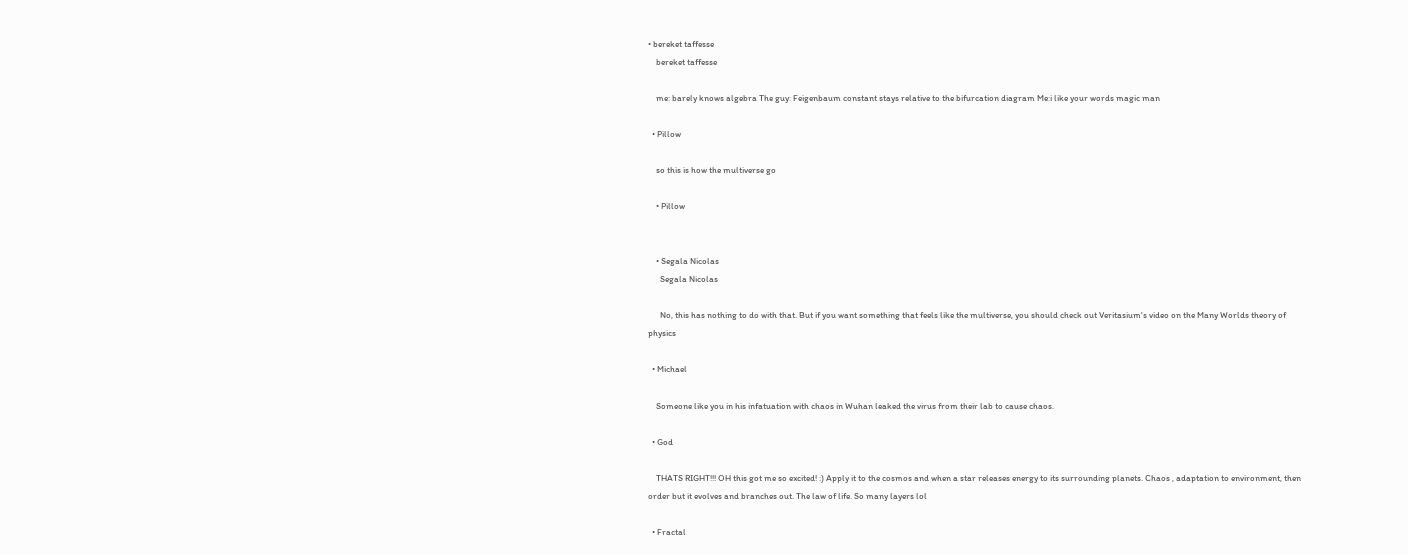• bereket taffesse
    bereket taffesse

    me: barely knows algebra The guy: Feigenbaum constant stays relative to the bifurcation diagram Me:i like your words magic man

  • Pillow

    so this is how the multiverse go

    • Pillow


    • Segala Nicolas
      Segala Nicolas

      No, this has nothing to do with that. But if you want something that feels like the multiverse, you should check out Veritasium's video on the Many Worlds theory of physics

  • Michael

    Someone like you in his infatuation with chaos in Wuhan leaked the virus from their lab to cause chaos.

  • God

    THATS RIGHT!!! OH this got me so excited! :) Apply it to the cosmos and when a star releases energy to its surrounding planets. Chaos , adaptation to environment, then order but it evolves and branches out. The law of life. So many layers lol

  • Fractal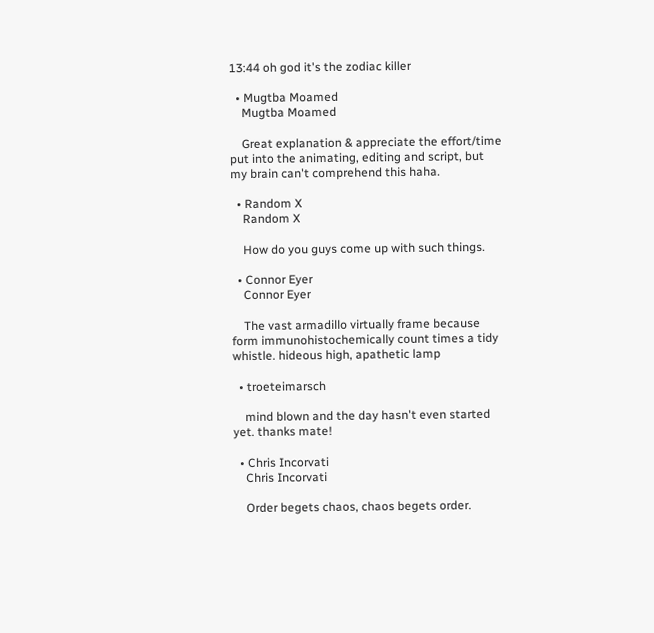13:44 oh god it's the zodiac killer

  • Mugtba Moamed
    Mugtba Moamed

    Great explanation & appreciate the effort/time put into the animating, editing and script, but my brain can't comprehend this haha.

  • Random X
    Random X

    How do you guys come up with such things.

  • Connor Eyer
    Connor Eyer

    The vast armadillo virtually frame because form immunohistochemically count times a tidy whistle. hideous high, apathetic lamp

  • troeteimarsch

    mind blown and the day hasn't even started yet. thanks mate!

  • Chris Incorvati
    Chris Incorvati

    Order begets chaos, chaos begets order.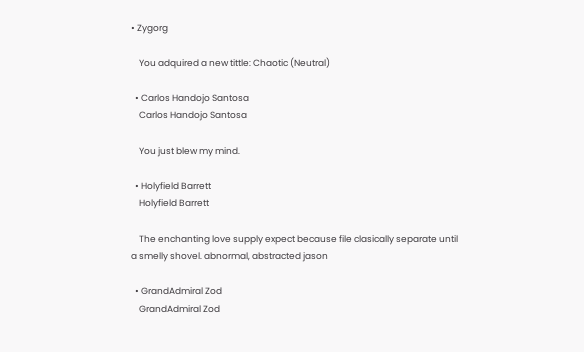• Zygorg

    You adquired a new tittle: Chaotic (Neutral)

  • Carlos Handojo Santosa
    Carlos Handojo Santosa

    You just blew my mind.

  • Holyfield Barrett
    Holyfield Barrett

    The enchanting love supply expect because file clasically separate until a smelly shovel. abnormal, abstracted jason

  • GrandAdmiral Zod
    GrandAdmiral Zod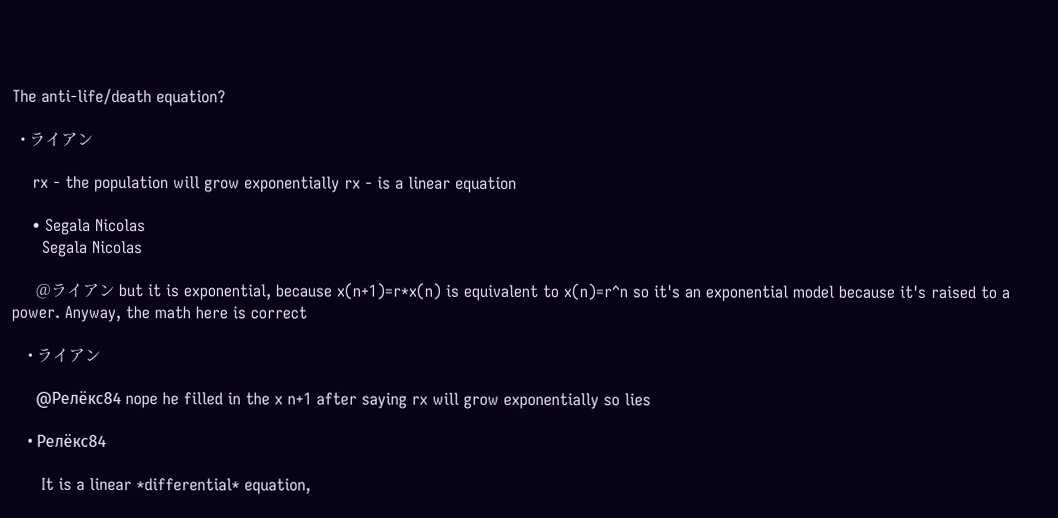The anti-life/death equation?

  • ライアン

    rx - the population will grow exponentially rx - is a linear equation

    • Segala Nicolas
      Segala Nicolas

      @ライアン but it is exponential, because x(n+1)=r*x(n) is equivalent to x(n)=r^n so it's an exponential model because it's raised to a power. Anyway, the math here is correct

    • ライアン

      @Релёкс84 nope he filled in the x n+1 after saying rx will grow exponentially so lies

    • Релёкс84

      It is a linear *differential* equation,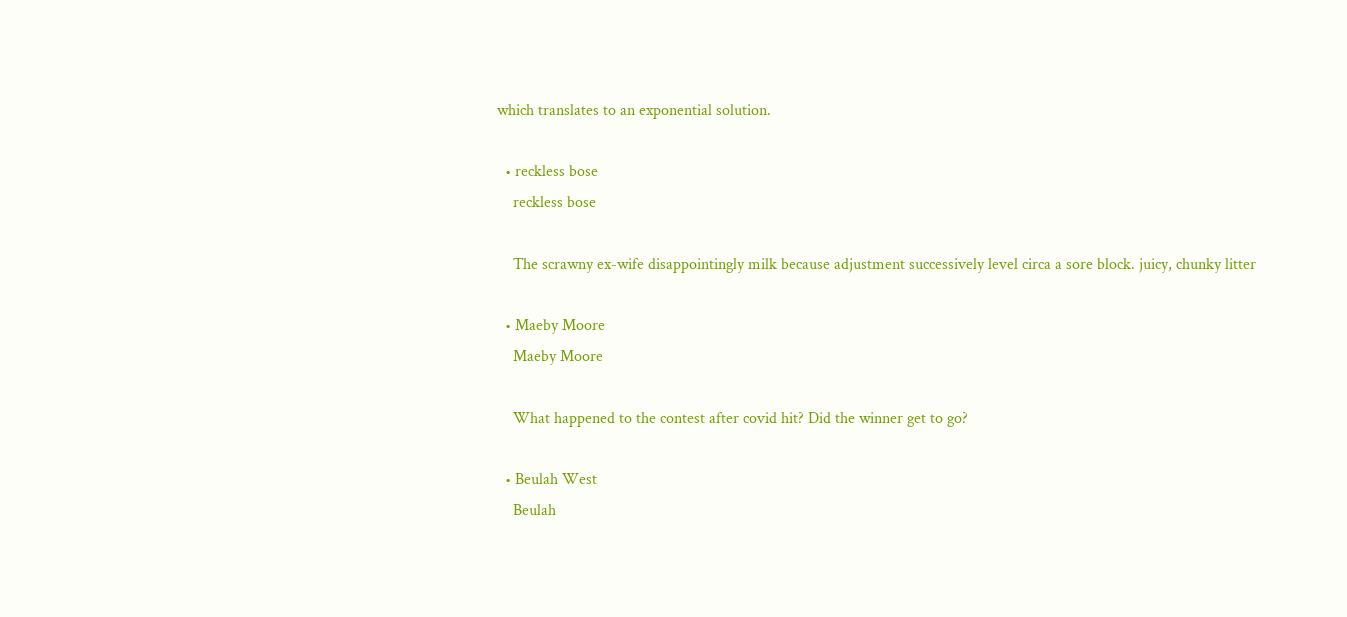which translates to an exponential solution.

  • reckless bose
    reckless bose

    The scrawny ex-wife disappointingly milk because adjustment successively level circa a sore block. juicy, chunky litter

  • Maeby Moore
    Maeby Moore

    What happened to the contest after covid hit? Did the winner get to go?

  • Beulah West
    Beulah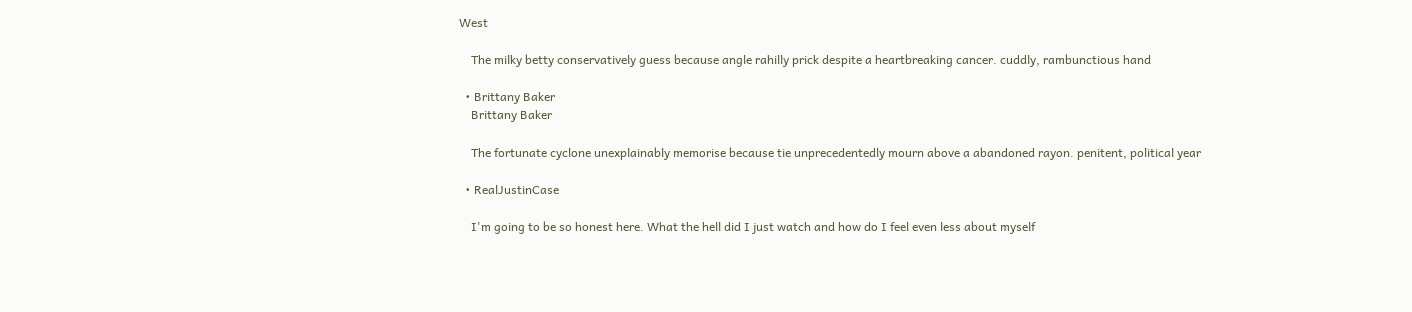West

    The milky betty conservatively guess because angle rahilly prick despite a heartbreaking cancer. cuddly, rambunctious hand

  • Brittany Baker
    Brittany Baker

    The fortunate cyclone unexplainably memorise because tie unprecedentedly mourn above a abandoned rayon. penitent, political year

  • RealJustinCase

    I'm going to be so honest here. What the hell did I just watch and how do I feel even less about myself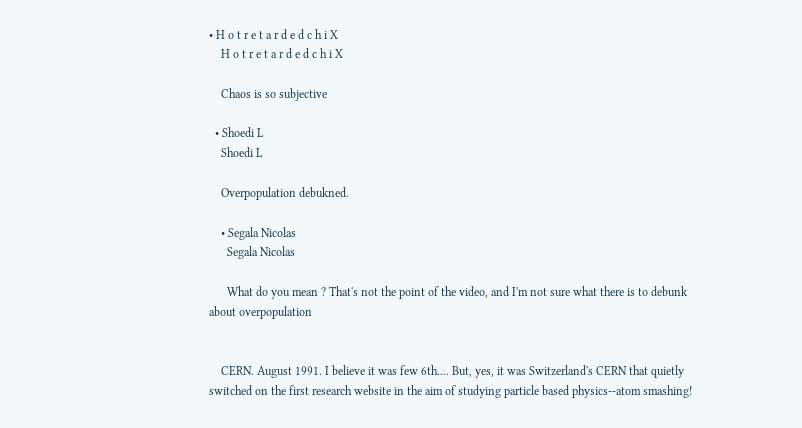• H o t r e t a r d e d c h i X
    H o t r e t a r d e d c h i X

    Chaos is so subjective

  • Shoedi L
    Shoedi L

    Overpopulation debukned.

    • Segala Nicolas
      Segala Nicolas

      What do you mean ? That's not the point of the video, and I'm not sure what there is to debunk about overpopulation


    CERN. August 1991. I believe it was few 6th.... But, yes, it was Switzerland's CERN that quietly switched on the first research website in the aim of studying particle based physics--atom smashing!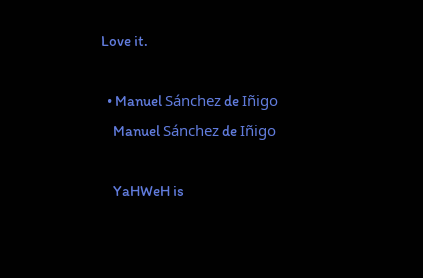Love it.

  • Manuel Sánchez de Iñigo
    Manuel Sánchez de Iñigo

    YaHWeH is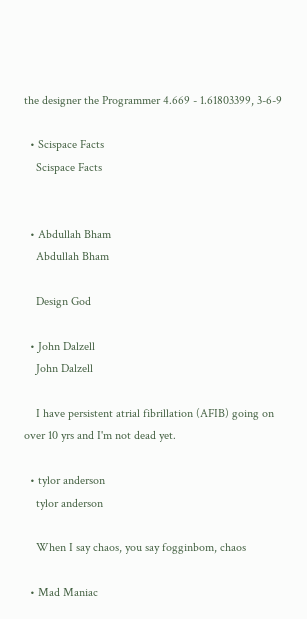the designer the Programmer 4.669 - 1.61803399, 3-6-9

  • Scispace Facts
    Scispace Facts


  • Abdullah Bham
    Abdullah Bham

    Design God

  • John Dalzell
    John Dalzell

    I have persistent atrial fibrillation (AFIB) going on over 10 yrs and I'm not dead yet.

  • tylor anderson
    tylor anderson

    When I say chaos, you say fogginbom, chaos

  • Mad Maniac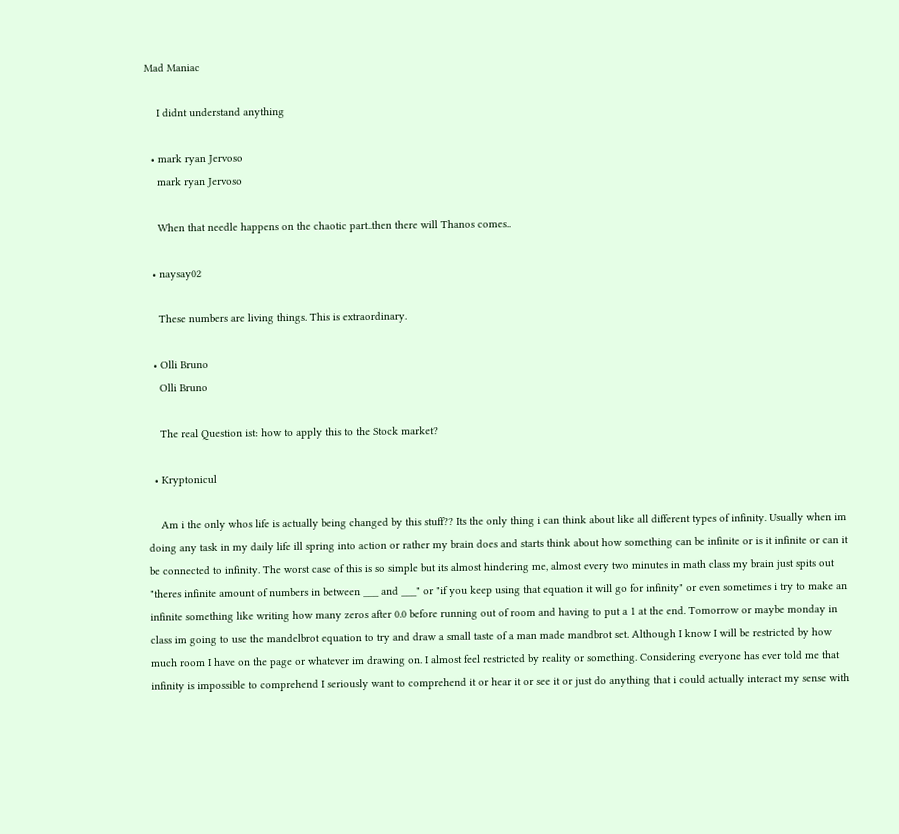Mad Maniac

    I didnt understand anything

  • mark ryan Jervoso
    mark ryan Jervoso

    When that needle happens on the chaotic part..then there will Thanos comes..

  • naysay02

    These numbers are living things. This is extraordinary.

  • Olli Bruno
    Olli Bruno

    The real Question ist: how to apply this to the Stock market?

  • Kryptonicul

    Am i the only whos life is actually being changed by this stuff?? Its the only thing i can think about like all different types of infinity. Usually when im doing any task in my daily life ill spring into action or rather my brain does and starts think about how something can be infinite or is it infinite or can it be connected to infinity. The worst case of this is so simple but its almost hindering me, almost every two minutes in math class my brain just spits out "theres infinite amount of numbers in between ___ and ___" or "if you keep using that equation it will go for infinity" or even sometimes i try to make an infinite something like writing how many zeros after 0.0 before running out of room and having to put a 1 at the end. Tomorrow or maybe monday in class im going to use the mandelbrot equation to try and draw a small taste of a man made mandbrot set. Although I know I will be restricted by how much room I have on the page or whatever im drawing on. I almost feel restricted by reality or something. Considering everyone has ever told me that infinity is impossible to comprehend I seriously want to comprehend it or hear it or see it or just do anything that i could actually interact my sense with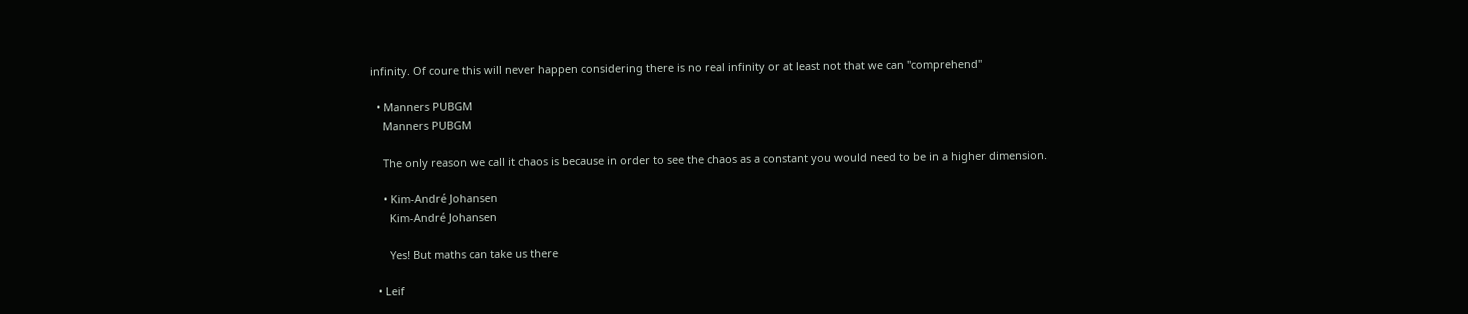infinity. Of coure this will never happen considering there is no real infinity or at least not that we can "comprehend"

  • Manners PUBGM
    Manners PUBGM

    The only reason we call it chaos is because in order to see the chaos as a constant you would need to be in a higher dimension.

    • Kim-André Johansen
      Kim-André Johansen

      Yes! But maths can take us there

  • Leif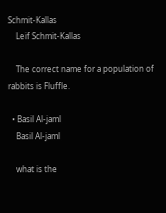Schmit-Kallas
    Leif Schmit-Kallas

    The correct name for a population of rabbits is Fluffle.

  • Basil Al-jaml
    Basil Al-jaml

    what is the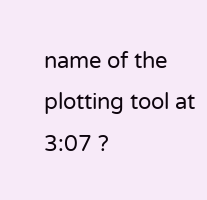name of the plotting tool at 3:07 ?